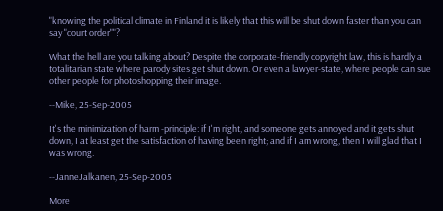"knowing the political climate in Finland it is likely that this will be shut down faster than you can say "court order""?

What the hell are you talking about? Despite the corporate-friendly copyright law, this is hardly a totalitarian state where parody sites get shut down. Or even a lawyer-state, where people can sue other people for photoshopping their image.

--Mike, 25-Sep-2005

It's the minimization of harm -principle: if I'm right, and someone gets annoyed and it gets shut down, I at least get the satisfaction of having been right; and if I am wrong, then I will glad that I was wrong.

--JanneJalkanen, 25-Sep-2005

More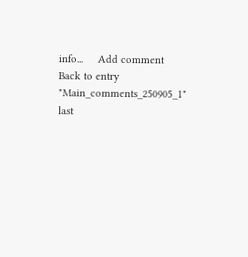info...     Add comment   Back to entry
"Main_comments_250905_1" last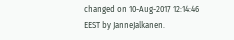changed on 10-Aug-2017 12:14:46 EEST by JanneJalkanen.